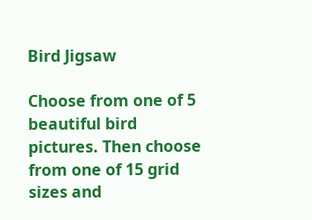Bird Jigsaw

Choose from one of 5 beautiful bird pictures. Then choose from one of 15 grid sizes and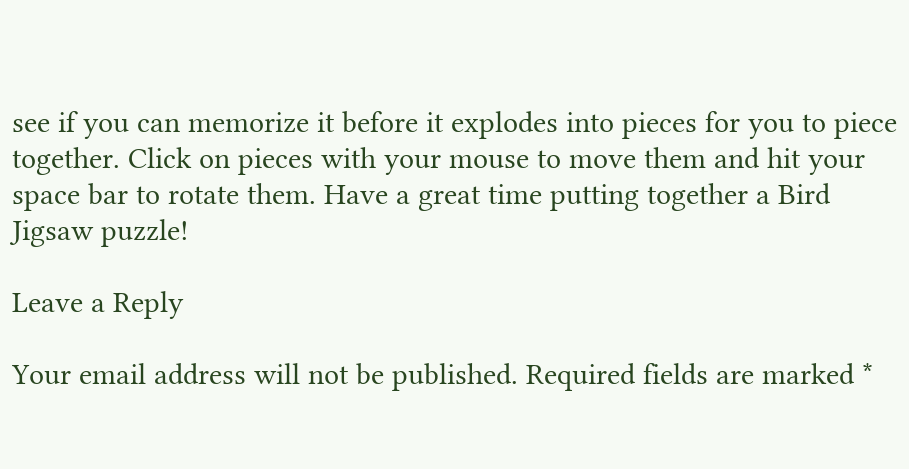see if you can memorize it before it explodes into pieces for you to piece together. Click on pieces with your mouse to move them and hit your space bar to rotate them. Have a great time putting together a Bird Jigsaw puzzle!

Leave a Reply

Your email address will not be published. Required fields are marked *